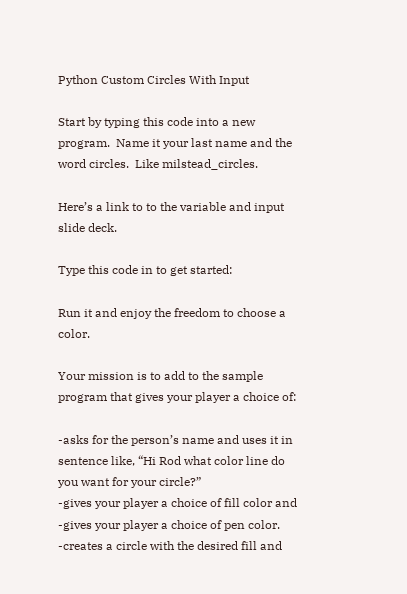Python Custom Circles With Input

Start by typing this code into a new program.  Name it your last name and the word circles.  Like milstead_circles.

Here’s a link to to the variable and input slide deck.

Type this code in to get started:

Run it and enjoy the freedom to choose a color.

Your mission is to add to the sample program that gives your player a choice of:

-asks for the person’s name and uses it in sentence like, “Hi Rod what color line do you want for your circle?”
-gives your player a choice of fill color and -gives your player a choice of pen color.
-creates a circle with the desired fill and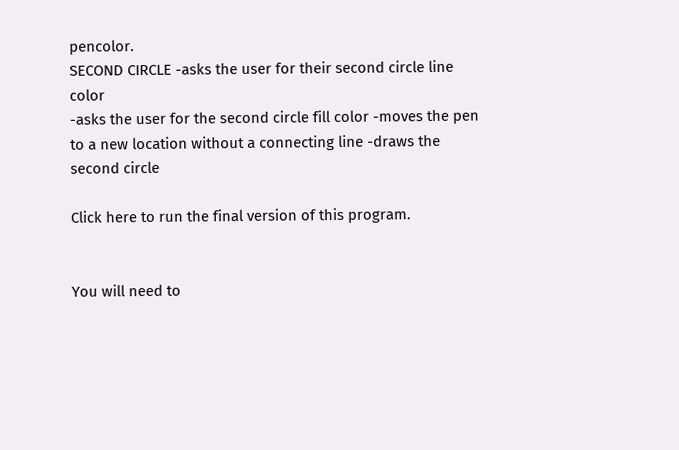pencolor.
SECOND CIRCLE -asks the user for their second circle line color
-asks the user for the second circle fill color -moves the pen to a new location without a connecting line -draws the second circle

Click here to run the final version of this program.


You will need to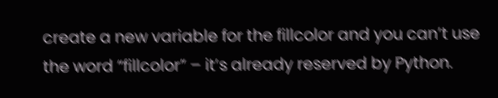create a new variable for the fillcolor and you can’t use the word “fillcolor” – it’s already reserved by Python.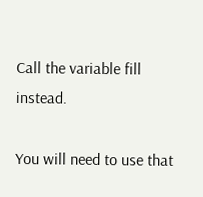Call the variable fill instead.

You will need to use that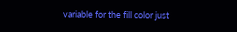variable for the fill color just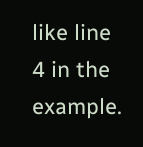like line 4 in the example.